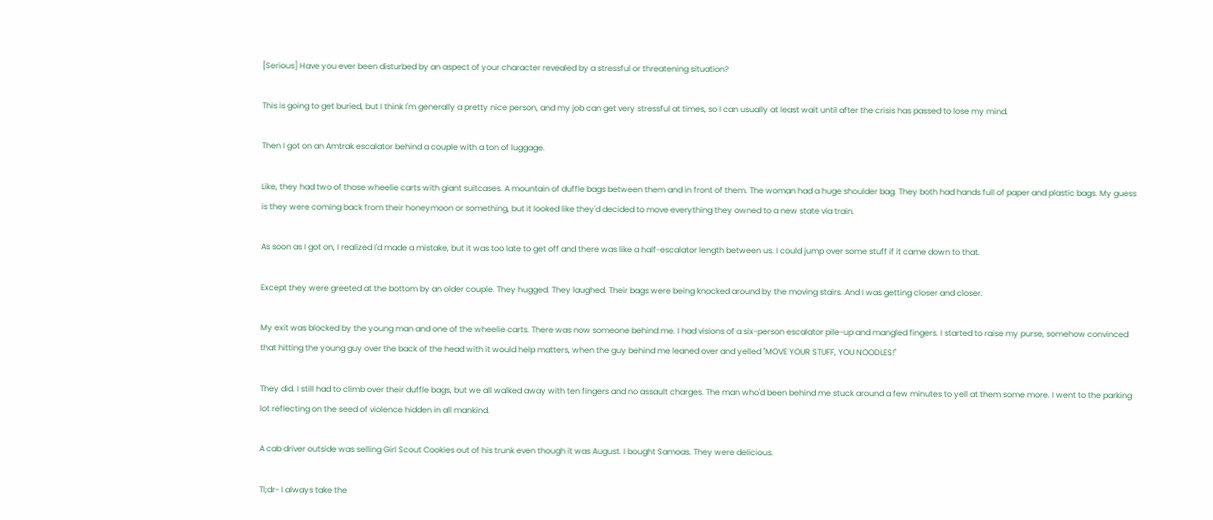[Serious] Have you ever been disturbed by an aspect of your character revealed by a stressful or threatening situation?

This is going to get buried, but I think I'm generally a pretty nice person, and my job can get very stressful at times, so I can usually at least wait until after the crisis has passed to lose my mind.

Then I got on an Amtrak escalator behind a couple with a ton of luggage.

Like, they had two of those wheelie carts with giant suitcases. A mountain of duffle bags between them and in front of them. The woman had a huge shoulder bag. They both had hands full of paper and plastic bags. My guess is they were coming back from their honeymoon or something, but it looked like they'd decided to move everything they owned to a new state via train.

As soon as I got on, I realized I'd made a mistake, but it was too late to get off and there was like a half-escalator length between us. I could jump over some stuff if it came down to that.

Except they were greeted at the bottom by an older couple. They hugged. They laughed. Their bags were being knocked around by the moving stairs. And I was getting closer and closer.

My exit was blocked by the young man and one of the wheelie carts. There was now someone behind me. I had visions of a six-person escalator pile-up and mangled fingers. I started to raise my purse, somehow convinced that hitting the young guy over the back of the head with it would help matters, when the guy behind me leaned over and yelled "MOVE YOUR STUFF, YOU NOODLES!"

They did. I still had to climb over their duffle bags, but we all walked away with ten fingers and no assault charges. The man who'd been behind me stuck around a few minutes to yell at them some more. I went to the parking lot reflecting on the seed of violence hidden in all mankind.

A cab driver outside was selling Girl Scout Cookies out of his trunk even though it was August. I bought Samoas. They were delicious.

Tl;dr- I always take the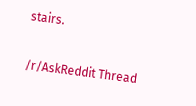stairs.

/r/AskReddit Thread